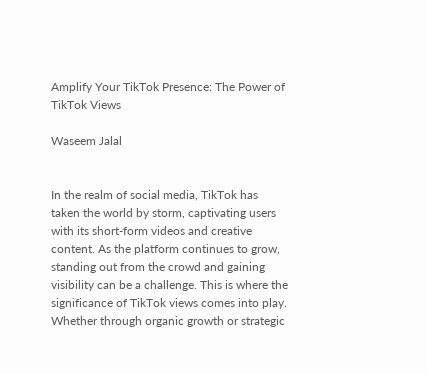Amplify Your TikTok Presence: The Power of TikTok Views

Waseem Jalal


In the realm of social media, TikTok has taken the world by storm, captivating users with its short-form videos and creative content. As the platform continues to grow, standing out from the crowd and gaining visibility can be a challenge. This is where the significance of TikTok views comes into play. Whether through organic growth or strategic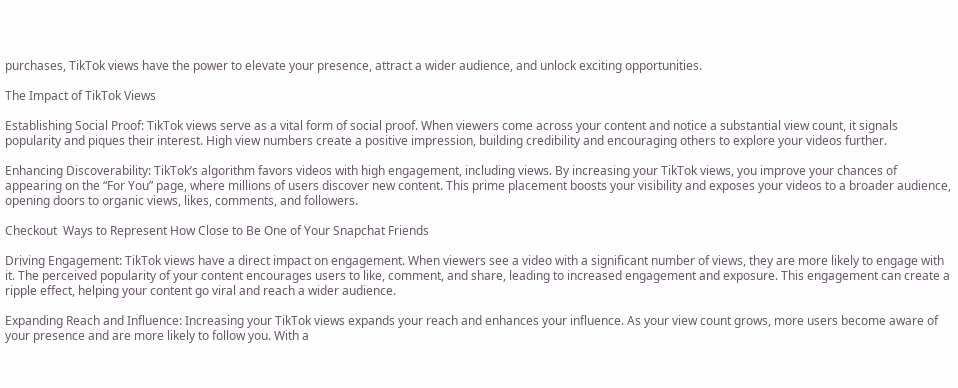purchases, TikTok views have the power to elevate your presence, attract a wider audience, and unlock exciting opportunities.

The Impact of TikTok Views

Establishing Social Proof: TikTok views serve as a vital form of social proof. When viewers come across your content and notice a substantial view count, it signals popularity and piques their interest. High view numbers create a positive impression, building credibility and encouraging others to explore your videos further.

Enhancing Discoverability: TikTok’s algorithm favors videos with high engagement, including views. By increasing your TikTok views, you improve your chances of appearing on the “For You” page, where millions of users discover new content. This prime placement boosts your visibility and exposes your videos to a broader audience, opening doors to organic views, likes, comments, and followers.

Checkout  Ways to Represent How Close to Be One of Your Snapchat Friends

Driving Engagement: TikTok views have a direct impact on engagement. When viewers see a video with a significant number of views, they are more likely to engage with it. The perceived popularity of your content encourages users to like, comment, and share, leading to increased engagement and exposure. This engagement can create a ripple effect, helping your content go viral and reach a wider audience.

Expanding Reach and Influence: Increasing your TikTok views expands your reach and enhances your influence. As your view count grows, more users become aware of your presence and are more likely to follow you. With a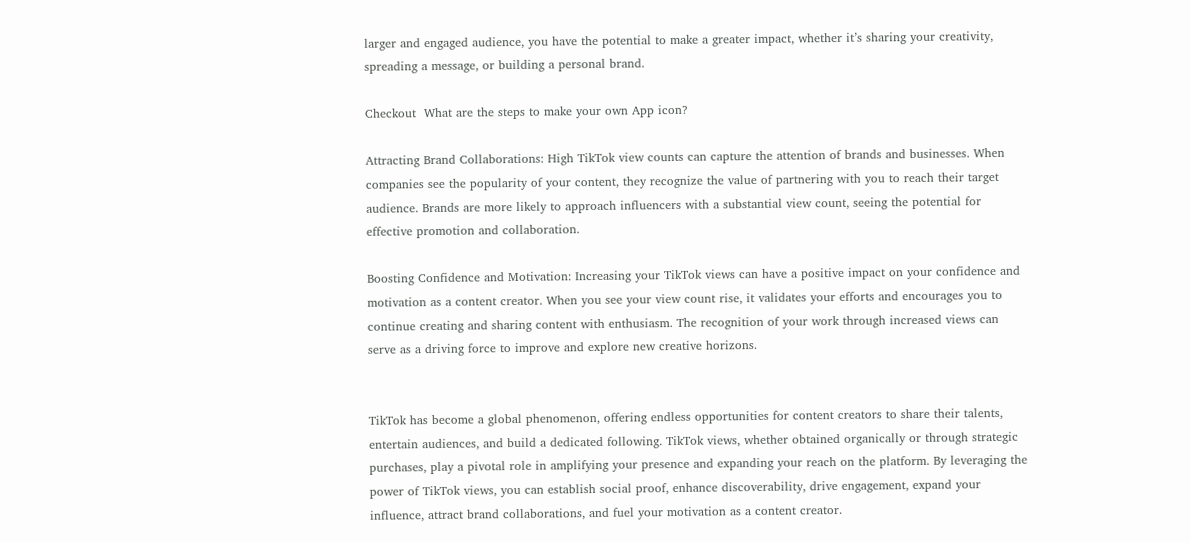larger and engaged audience, you have the potential to make a greater impact, whether it’s sharing your creativity, spreading a message, or building a personal brand.

Checkout  What are the steps to make your own App icon?

Attracting Brand Collaborations: High TikTok view counts can capture the attention of brands and businesses. When companies see the popularity of your content, they recognize the value of partnering with you to reach their target audience. Brands are more likely to approach influencers with a substantial view count, seeing the potential for effective promotion and collaboration.

Boosting Confidence and Motivation: Increasing your TikTok views can have a positive impact on your confidence and motivation as a content creator. When you see your view count rise, it validates your efforts and encourages you to continue creating and sharing content with enthusiasm. The recognition of your work through increased views can serve as a driving force to improve and explore new creative horizons.


TikTok has become a global phenomenon, offering endless opportunities for content creators to share their talents, entertain audiences, and build a dedicated following. TikTok views, whether obtained organically or through strategic purchases, play a pivotal role in amplifying your presence and expanding your reach on the platform. By leveraging the power of TikTok views, you can establish social proof, enhance discoverability, drive engagement, expand your influence, attract brand collaborations, and fuel your motivation as a content creator.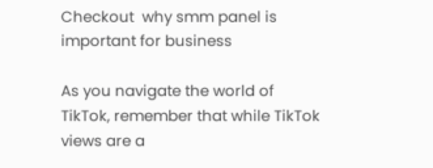Checkout  why smm panel is important for business

As you navigate the world of TikTok, remember that while TikTok views are a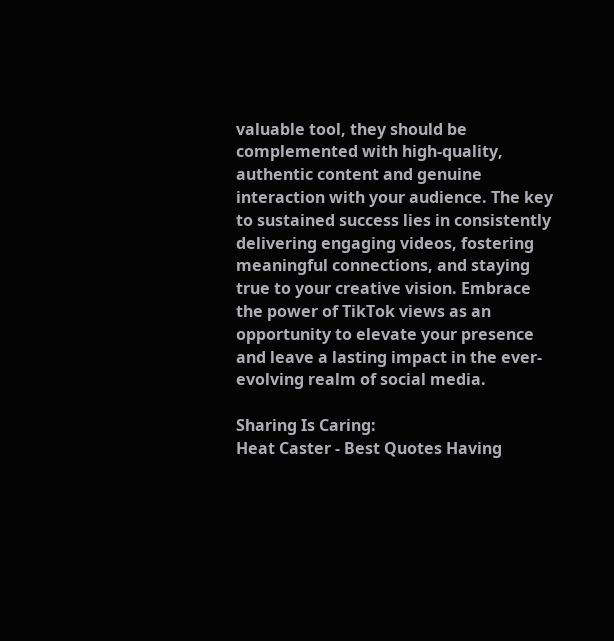valuable tool, they should be complemented with high-quality, authentic content and genuine interaction with your audience. The key to sustained success lies in consistently delivering engaging videos, fostering meaningful connections, and staying true to your creative vision. Embrace the power of TikTok views as an opportunity to elevate your presence and leave a lasting impact in the ever-evolving realm of social media.

Sharing Is Caring:
Heat Caster - Best Quotes Having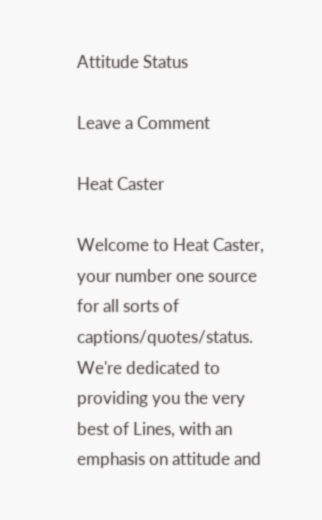Attitude Status

Leave a Comment

Heat Caster

Welcome to Heat Caster, your number one source for all sorts of captions/quotes/status. We're dedicated to providing you the very best of Lines, with an emphasis on attitude and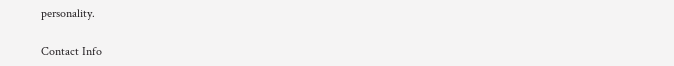personality.

Contact Info